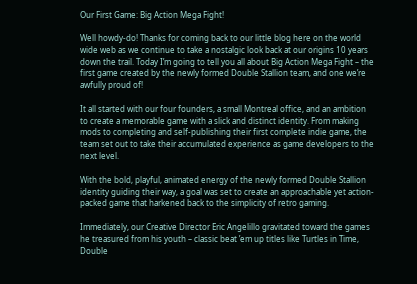Our First Game: Big Action Mega Fight!

Well howdy-do! Thanks for coming back to our little blog here on the world wide web as we continue to take a nostalgic look back at our origins 10 years down the trail. Today I’m going to tell you all about Big Action Mega Fight – the first game created by the newly formed Double Stallion team, and one we’re awfully proud of!

It all started with our four founders, a small Montreal office, and an ambition to create a memorable game with a slick and distinct identity. From making mods to completing and self-publishing their first complete indie game, the team set out to take their accumulated experience as game developers to the next level.

With the bold, playful, animated energy of the newly formed Double Stallion identity guiding their way, a goal was set to create an approachable yet action-packed game that harkened back to the simplicity of retro gaming.

Immediately, our Creative Director Eric Angelillo gravitated toward the games he treasured from his youth – classic beat ’em up titles like Turtles in Time, Double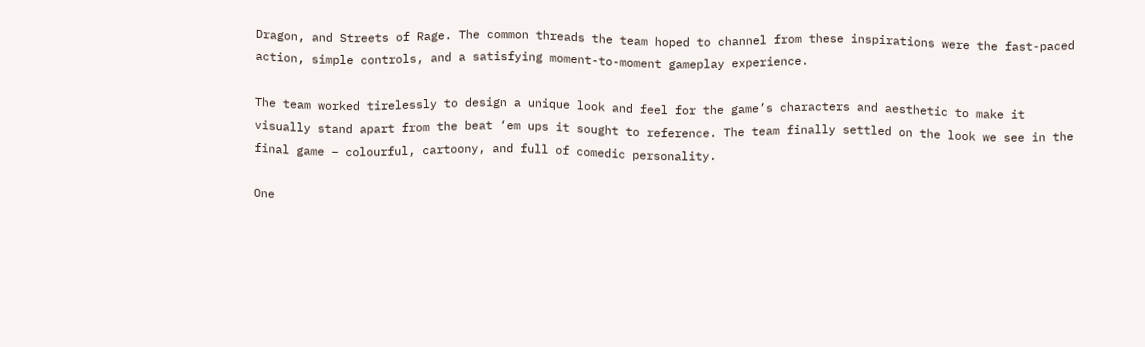Dragon, and Streets of Rage. The common threads the team hoped to channel from these inspirations were the fast-paced action, simple controls, and a satisfying moment-to-moment gameplay experience.

The team worked tirelessly to design a unique look and feel for the game’s characters and aesthetic to make it visually stand apart from the beat ‘em ups it sought to reference. The team finally settled on the look we see in the final game – colourful, cartoony, and full of comedic personality.

One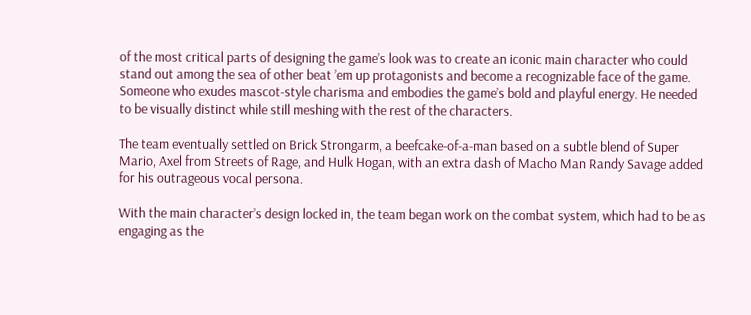of the most critical parts of designing the game’s look was to create an iconic main character who could stand out among the sea of other beat ’em up protagonists and become a recognizable face of the game. Someone who exudes mascot-style charisma and embodies the game’s bold and playful energy. He needed to be visually distinct while still meshing with the rest of the characters.

The team eventually settled on Brick Strongarm, a beefcake-of-a-man based on a subtle blend of Super Mario, Axel from Streets of Rage, and Hulk Hogan, with an extra dash of Macho Man Randy Savage added for his outrageous vocal persona.

With the main character’s design locked in, the team began work on the combat system, which had to be as engaging as the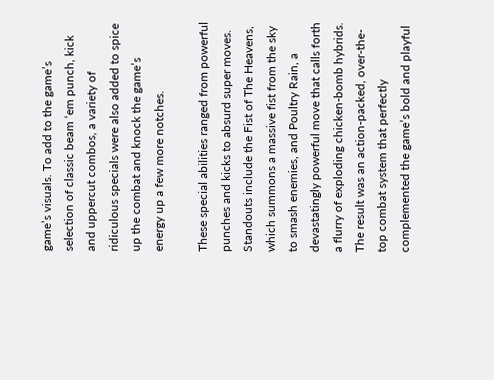game’s visuals. To add to the game’s selection of classic beam ‘em punch, kick and uppercut combos, a variety of ridiculous specials were also added to spice up the combat and knock the game’s energy up a few more notches.

These special abilities ranged from powerful punches and kicks to absurd super moves. Standouts include the Fist of The Heavens, which summons a massive fist from the sky to smash enemies, and Poultry Rain, a devastatingly powerful move that calls forth a flurry of exploding chicken-bomb hybrids. The result was an action-packed, over-the-top combat system that perfectly complemented the game’s bold and playful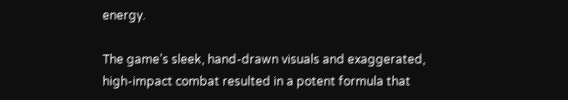energy.

The game’s sleek, hand-drawn visuals and exaggerated, high-impact combat resulted in a potent formula that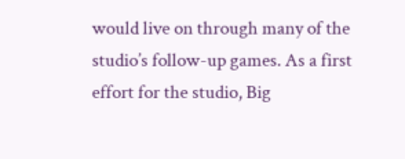would live on through many of the studio’s follow-up games. As a first effort for the studio, Big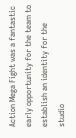Action Mega Fight was a fantastic early opportunity for the team to establish an identity for the studio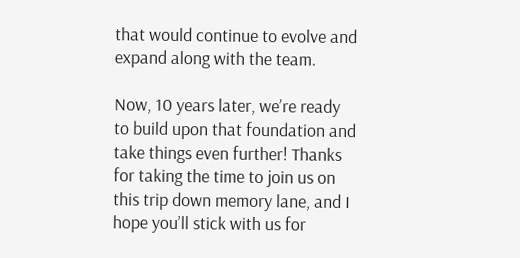that would continue to evolve and expand along with the team.

Now, 10 years later, we’re ready to build upon that foundation and take things even further! Thanks for taking the time to join us on this trip down memory lane, and I hope you’ll stick with us for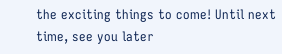the exciting things to come! Until next time, see you later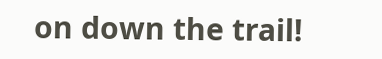on down the trail!